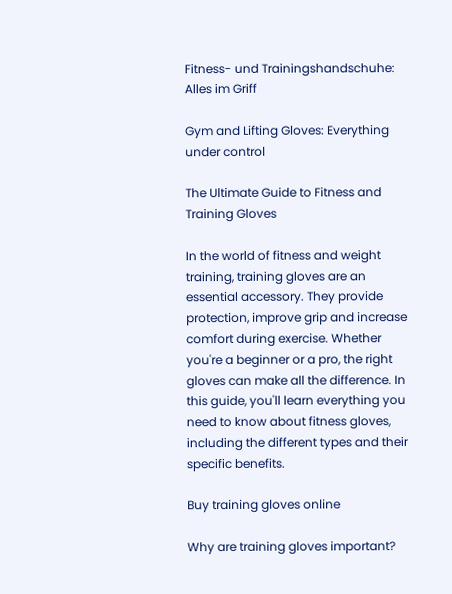Fitness- und Trainingshandschuhe: Alles im Griff

Gym and Lifting Gloves: Everything under control

The Ultimate Guide to Fitness and Training Gloves

In the world of fitness and weight training, training gloves are an essential accessory. They provide protection, improve grip and increase comfort during exercise. Whether you're a beginner or a pro, the right gloves can make all the difference. In this guide, you'll learn everything you need to know about fitness gloves, including the different types and their specific benefits.

Buy training gloves online

Why are training gloves important?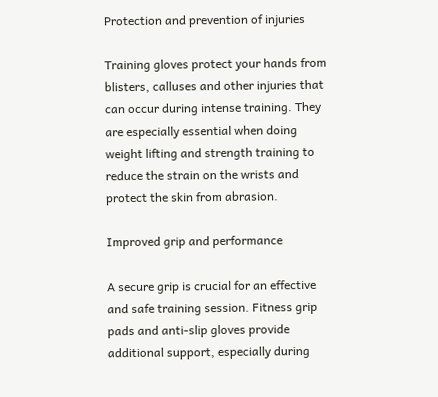Protection and prevention of injuries

Training gloves protect your hands from blisters, calluses and other injuries that can occur during intense training. They are especially essential when doing weight lifting and strength training to reduce the strain on the wrists and protect the skin from abrasion.

Improved grip and performance

A secure grip is crucial for an effective and safe training session. Fitness grip pads and anti-slip gloves provide additional support, especially during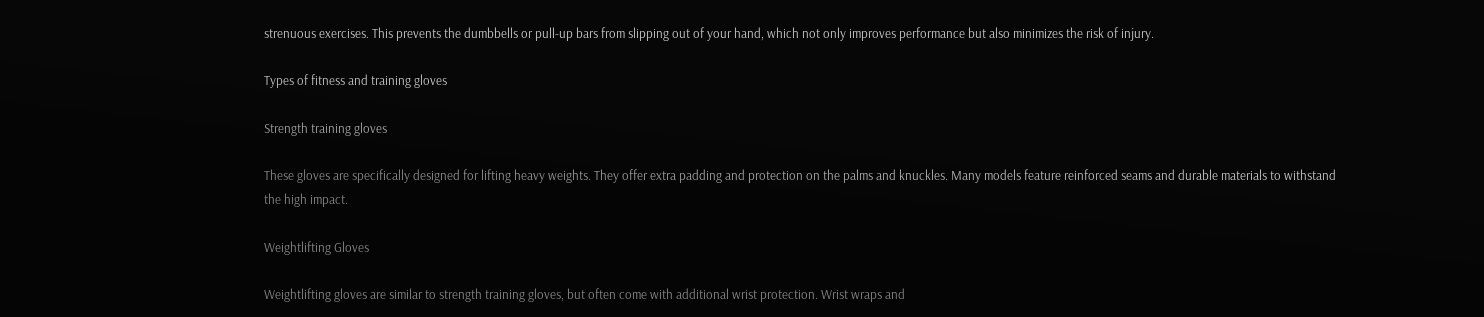strenuous exercises. This prevents the dumbbells or pull-up bars from slipping out of your hand, which not only improves performance but also minimizes the risk of injury.

Types of fitness and training gloves

Strength training gloves

These gloves are specifically designed for lifting heavy weights. They offer extra padding and protection on the palms and knuckles. Many models feature reinforced seams and durable materials to withstand the high impact.

Weightlifting Gloves

Weightlifting gloves are similar to strength training gloves, but often come with additional wrist protection. Wrist wraps and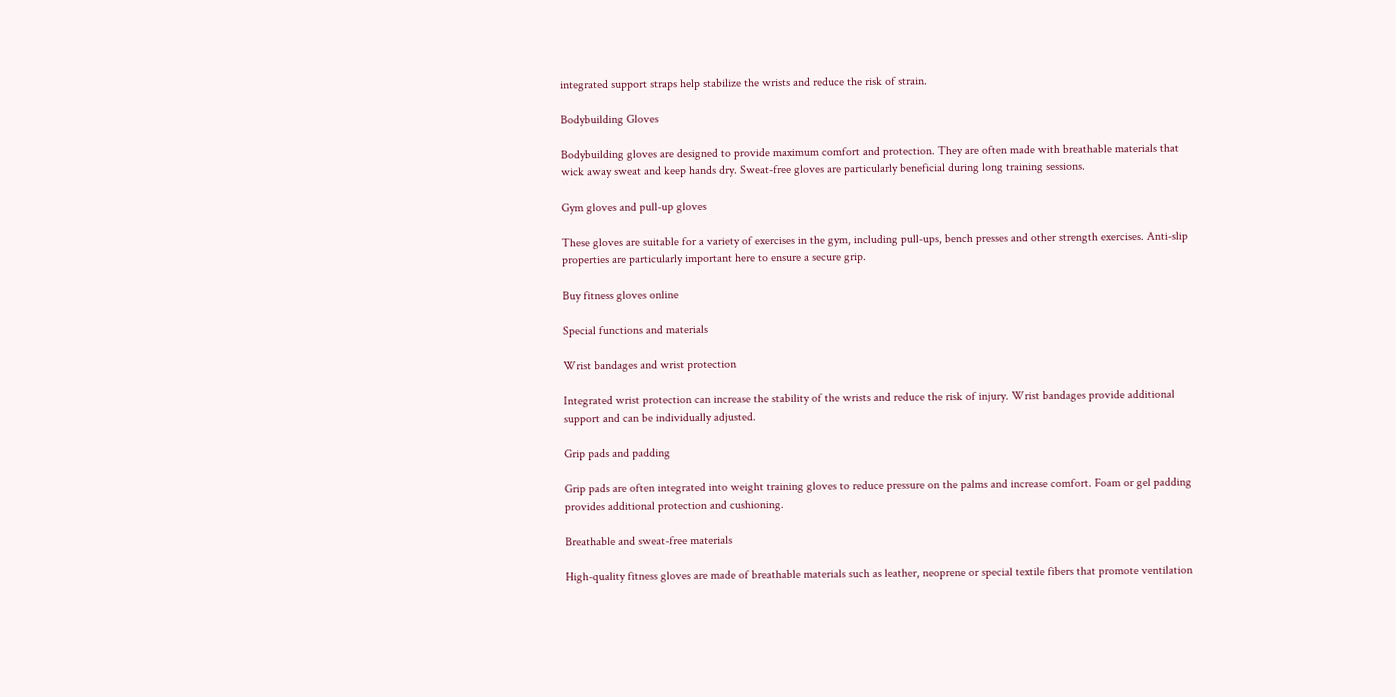integrated support straps help stabilize the wrists and reduce the risk of strain.

Bodybuilding Gloves

Bodybuilding gloves are designed to provide maximum comfort and protection. They are often made with breathable materials that wick away sweat and keep hands dry. Sweat-free gloves are particularly beneficial during long training sessions.

Gym gloves and pull-up gloves

These gloves are suitable for a variety of exercises in the gym, including pull-ups, bench presses and other strength exercises. Anti-slip properties are particularly important here to ensure a secure grip.

Buy fitness gloves online

Special functions and materials

Wrist bandages and wrist protection

Integrated wrist protection can increase the stability of the wrists and reduce the risk of injury. Wrist bandages provide additional support and can be individually adjusted.

Grip pads and padding

Grip pads are often integrated into weight training gloves to reduce pressure on the palms and increase comfort. Foam or gel padding provides additional protection and cushioning.

Breathable and sweat-free materials

High-quality fitness gloves are made of breathable materials such as leather, neoprene or special textile fibers that promote ventilation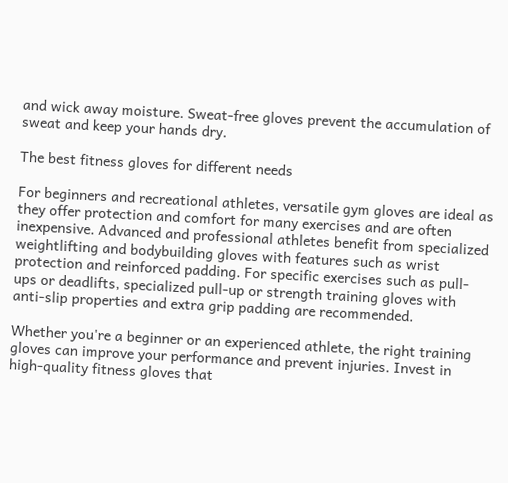and wick away moisture. Sweat-free gloves prevent the accumulation of sweat and keep your hands dry.

The best fitness gloves for different needs

For beginners and recreational athletes, versatile gym gloves are ideal as they offer protection and comfort for many exercises and are often inexpensive. Advanced and professional athletes benefit from specialized weightlifting and bodybuilding gloves with features such as wrist protection and reinforced padding. For specific exercises such as pull-ups or deadlifts, specialized pull-up or strength training gloves with anti-slip properties and extra grip padding are recommended.

Whether you're a beginner or an experienced athlete, the right training gloves can improve your performance and prevent injuries. Invest in high-quality fitness gloves that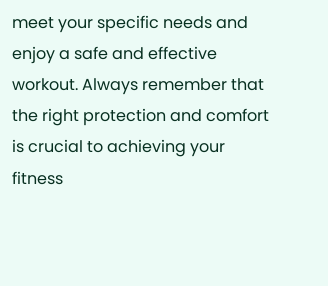meet your specific needs and enjoy a safe and effective workout. Always remember that the right protection and comfort is crucial to achieving your fitness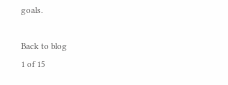goals.

Back to blog
1 of 15